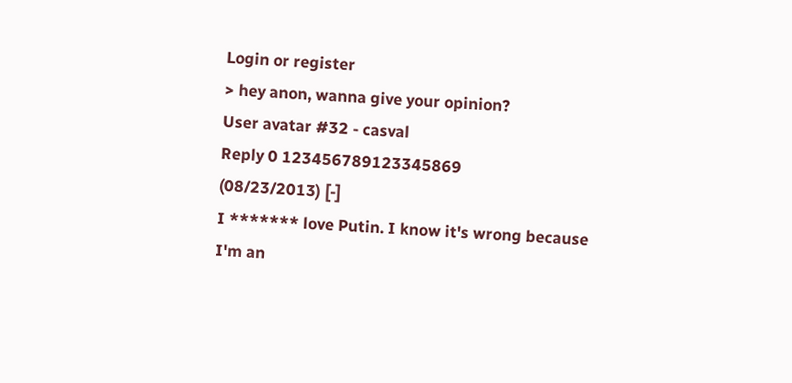Login or register
> hey anon, wanna give your opinion?
User avatar #32 - casval
Reply 0 123456789123345869
(08/23/2013) [-]
I ******* love Putin. I know it's wrong because I'm an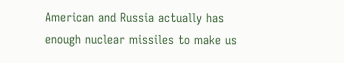American and Russia actually has enough nuclear missiles to make us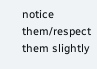notice them/respect them slightly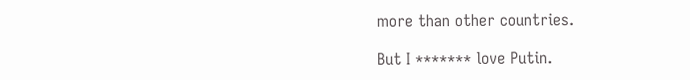more than other countries.

But I ******* love Putin.